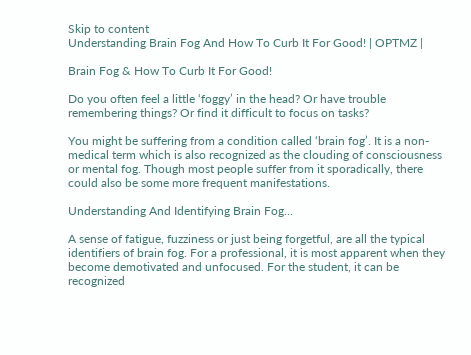Skip to content
Understanding Brain Fog And How To Curb It For Good! | OPTMZ |

Brain Fog & How To Curb It For Good!

Do you often feel a little ‘foggy’ in the head? Or have trouble remembering things? Or find it difficult to focus on tasks?

You might be suffering from a condition called ‘brain fog’. It is a non-medical term which is also recognized as the clouding of consciousness or mental fog. Though most people suffer from it sporadically, there could also be some more frequent manifestations.

Understanding And Identifying Brain Fog…

A sense of fatigue, fuzziness or just being forgetful, are all the typical identifiers of brain fog. For a professional, it is most apparent when they become demotivated and unfocused. For the student, it can be recognized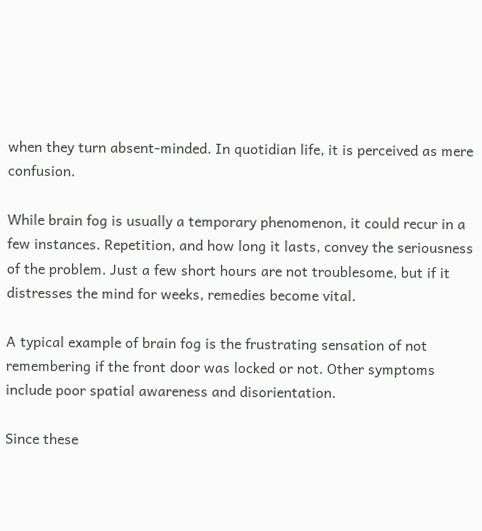when they turn absent-minded. In quotidian life, it is perceived as mere confusion.

While brain fog is usually a temporary phenomenon, it could recur in a few instances. Repetition, and how long it lasts, convey the seriousness of the problem. Just a few short hours are not troublesome, but if it distresses the mind for weeks, remedies become vital.

A typical example of brain fog is the frustrating sensation of not remembering if the front door was locked or not. Other symptoms include poor spatial awareness and disorientation.

Since these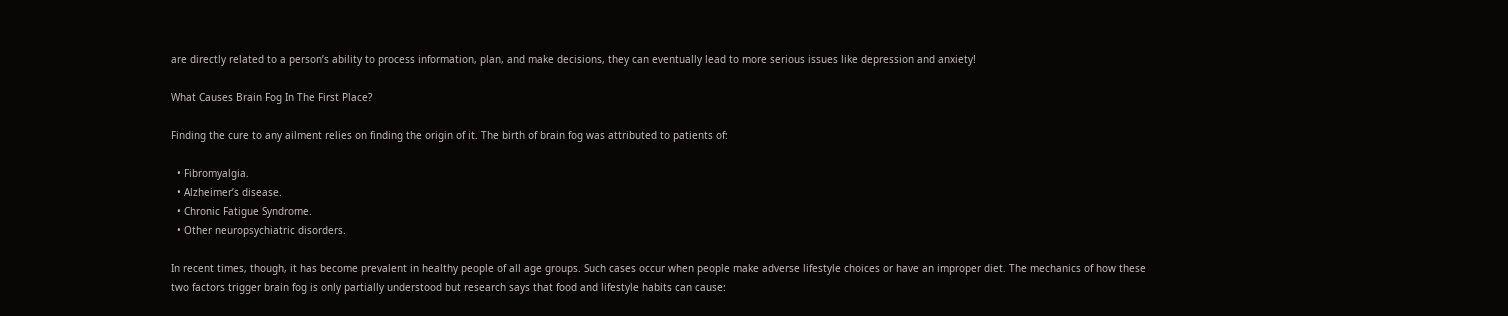are directly related to a person’s ability to process information, plan, and make decisions, they can eventually lead to more serious issues like depression and anxiety!

What Causes Brain Fog In The First Place?

Finding the cure to any ailment relies on finding the origin of it. The birth of brain fog was attributed to patients of:

  • Fibromyalgia.
  • Alzheimer’s disease.
  • Chronic Fatigue Syndrome.
  • Other neuropsychiatric disorders.

In recent times, though, it has become prevalent in healthy people of all age groups. Such cases occur when people make adverse lifestyle choices or have an improper diet. The mechanics of how these two factors trigger brain fog is only partially understood but research says that food and lifestyle habits can cause: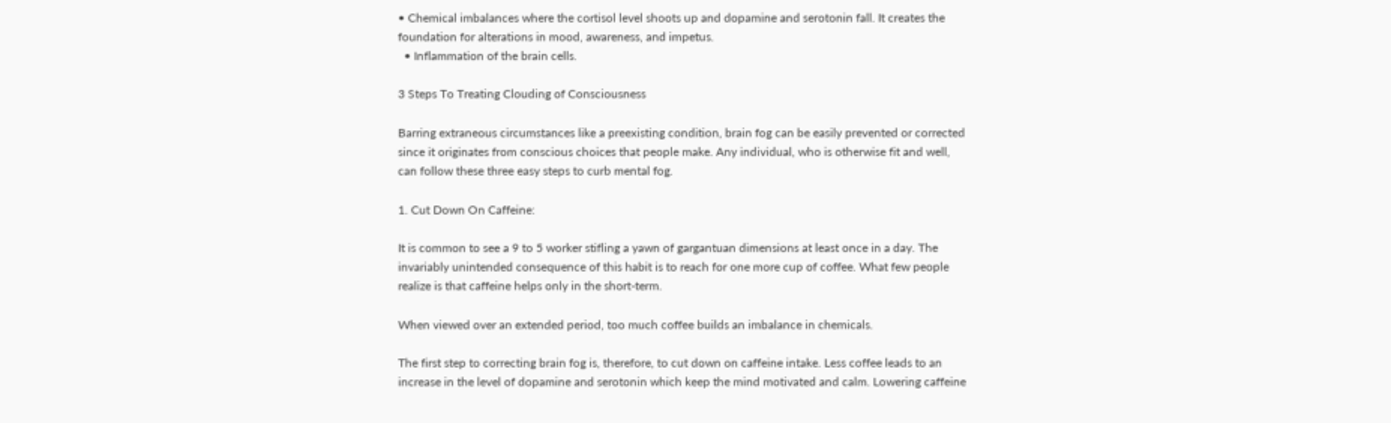• Chemical imbalances where the cortisol level shoots up and dopamine and serotonin fall. It creates the foundation for alterations in mood, awareness, and impetus.
  • Inflammation of the brain cells.

3 Steps To Treating Clouding of Consciousness

Barring extraneous circumstances like a preexisting condition, brain fog can be easily prevented or corrected since it originates from conscious choices that people make. Any individual, who is otherwise fit and well, can follow these three easy steps to curb mental fog.

1. Cut Down On Caffeine:

It is common to see a 9 to 5 worker stifling a yawn of gargantuan dimensions at least once in a day. The invariably unintended consequence of this habit is to reach for one more cup of coffee. What few people realize is that caffeine helps only in the short-term.

When viewed over an extended period, too much coffee builds an imbalance in chemicals.

The first step to correcting brain fog is, therefore, to cut down on caffeine intake. Less coffee leads to an increase in the level of dopamine and serotonin which keep the mind motivated and calm. Lowering caffeine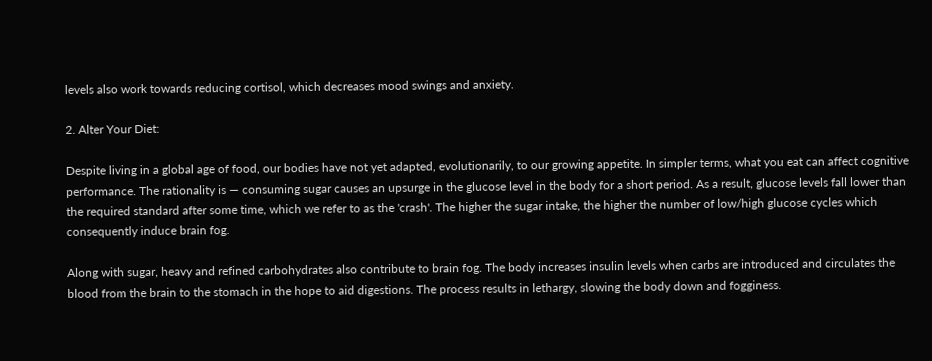levels also work towards reducing cortisol, which decreases mood swings and anxiety.

2. Alter Your Diet:

Despite living in a global age of food, our bodies have not yet adapted, evolutionarily, to our growing appetite. In simpler terms, what you eat can affect cognitive performance. The rationality is — consuming sugar causes an upsurge in the glucose level in the body for a short period. As a result, glucose levels fall lower than the required standard after some time, which we refer to as the 'crash'. The higher the sugar intake, the higher the number of low/high glucose cycles which consequently induce brain fog.

Along with sugar, heavy and refined carbohydrates also contribute to brain fog. The body increases insulin levels when carbs are introduced and circulates the blood from the brain to the stomach in the hope to aid digestions. The process results in lethargy, slowing the body down and fogginess.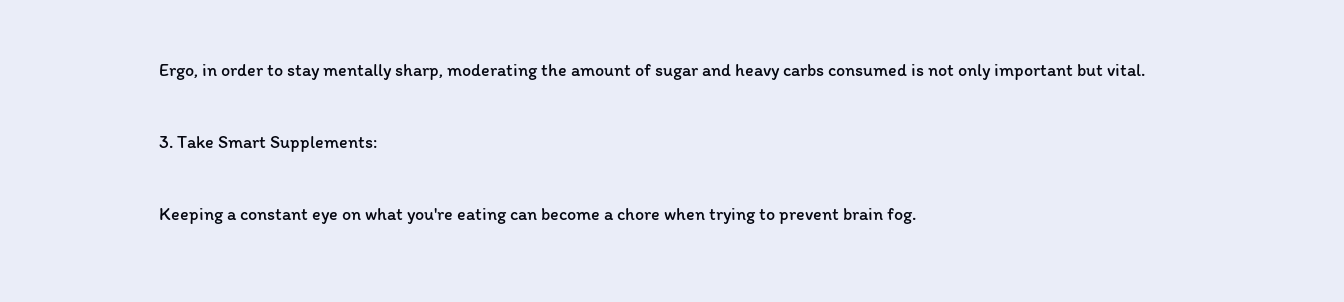Ergo, in order to stay mentally sharp, moderating the amount of sugar and heavy carbs consumed is not only important but vital.

3. Take Smart Supplements:

Keeping a constant eye on what you're eating can become a chore when trying to prevent brain fog.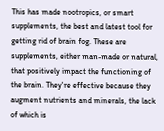This has made nootropics, or smart supplements, the best and latest tool for getting rid of brain fog. These are supplements, either man-made or natural, that positively impact the functioning of the brain. They're effective because they augment nutrients and minerals, the lack of which is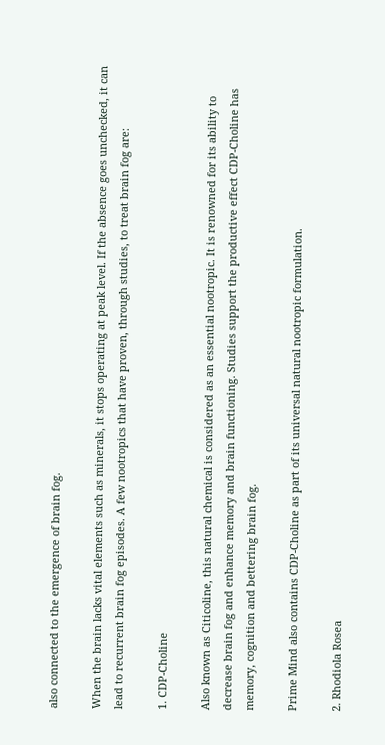also connected to the emergence of brain fog.

When the brain lacks vital elements such as minerals, it stops operating at peak level. If the absence goes unchecked, it can lead to recurrent brain fog episodes. A few nootropics that have proven, through studies, to treat brain fog are:

1. CDP-Choline

Also known as Citicoline, this natural chemical is considered as an essential nootropic. It is renowned for its ability to decrease brain fog and enhance memory and brain functioning. Studies support the productive effect CDP-Choline has memory, cognition and bettering brain fog.

Prime Mind also contains CDP-Choline as part of its universal natural nootropic formulation.

2. Rhodiola Rosea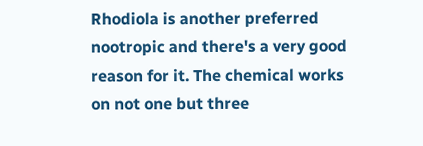Rhodiola is another preferred nootropic and there's a very good reason for it. The chemical works on not one but three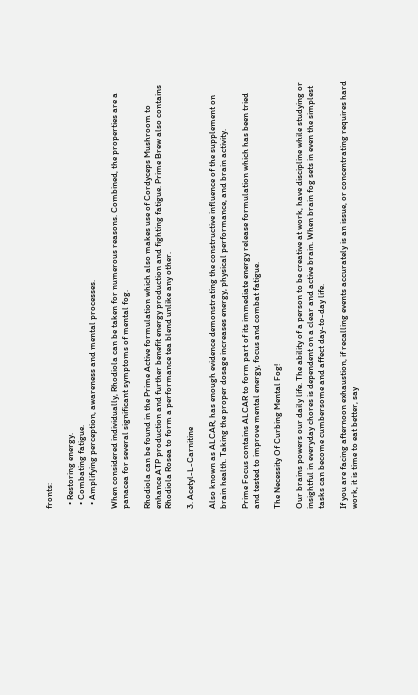fronts:

  • Restoring energy.
  • Combating fatigue.
  • Amplifying perception, awareness and mental processes.

When considered individually, Rhodiola can be taken for numerous reasons. Combined, the properties are a panacea for several significant symptoms of mental fog.

Rhodiola can be found in the Prime Active formulation which also makes use of Cordyceps Mushroom to enhance ATP production and further benefit energy production and fighting fatigue. Prime Brew also contains Rhodiola Rosea to form a performance tea blend unlike any other.

3. Acetyl-L-Carnitine

Also known as ALCAR, has enough evidence demonstrating the constructive influence of the supplement on brain health. Taking the proper dosage increases energy, physical performance, and brain activity.

Prime Focus contains ALCAR to form part of its immediate energy release formulation which has been tried and tested to improve mental energy, focus and combat fatigue.

The Necessity Of Curbing Mental Fog!

Our brains powers our daily life. The ability of a person to be creative at work, have discipline while studying or insightful in everyday chores is dependent on a clear and active brain. When brain fog sets in even the simplest tasks can become cumbersome and affect day-to-day life.

If you are facing afternoon exhaustion, if recalling events accurately is an issue, or concentrating requires hard work, it is time to eat better, say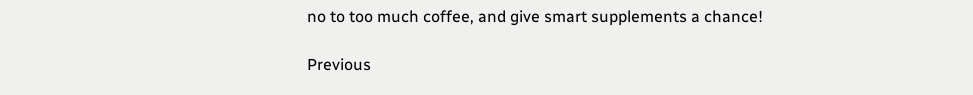no to too much coffee, and give smart supplements a chance!

Previous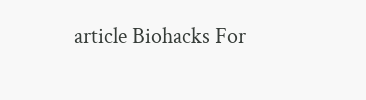article Biohacks For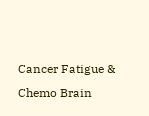Cancer Fatigue & Chemo Brain